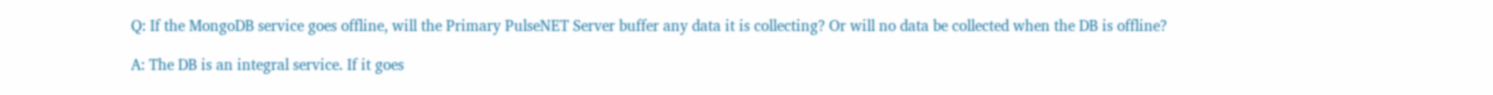Q: If the MongoDB service goes offline, will the Primary PulseNET Server buffer any data it is collecting? Or will no data be collected when the DB is offline?

A: The DB is an integral service. If it goes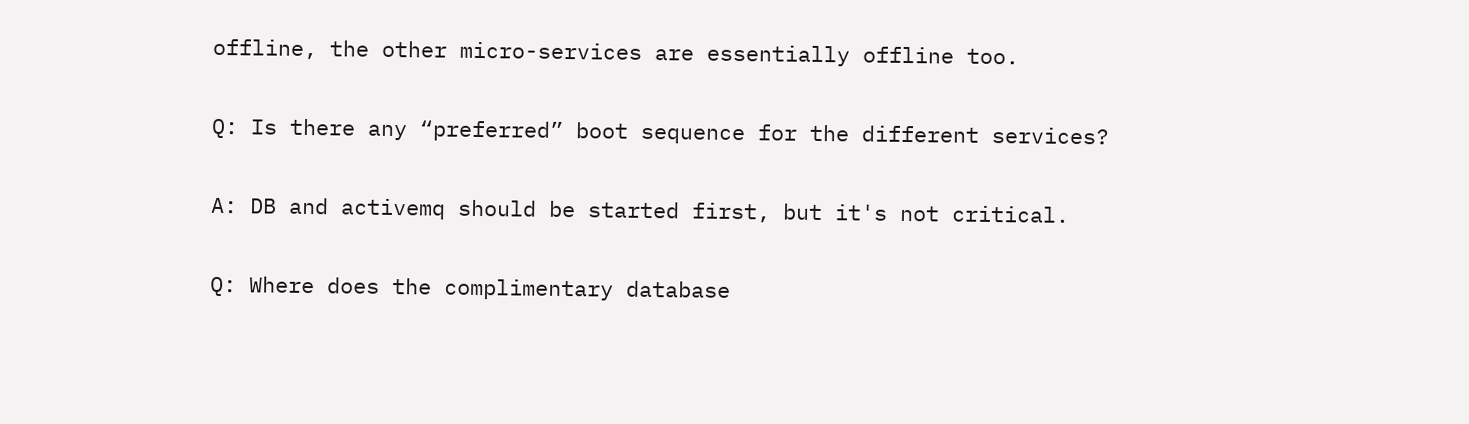offline, the other micro-services are essentially offline too.

Q: Is there any “preferred” boot sequence for the different services?

A: DB and activemq should be started first, but it's not critical.

Q: Where does the complimentary database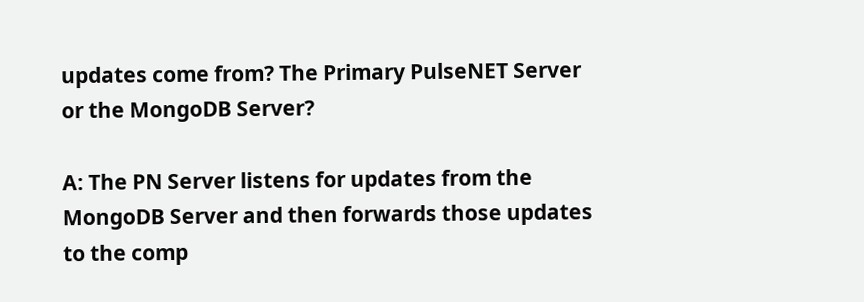updates come from? The Primary PulseNET Server or the MongoDB Server?

A: The PN Server listens for updates from the MongoDB Server and then forwards those updates to the comp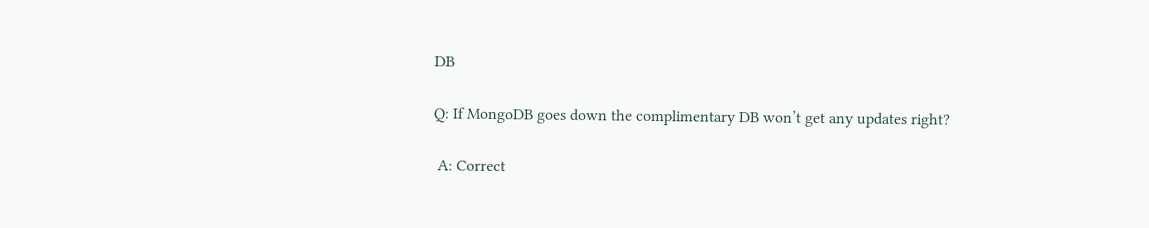DB

Q: If MongoDB goes down the complimentary DB won’t get any updates right?

 A: Correct